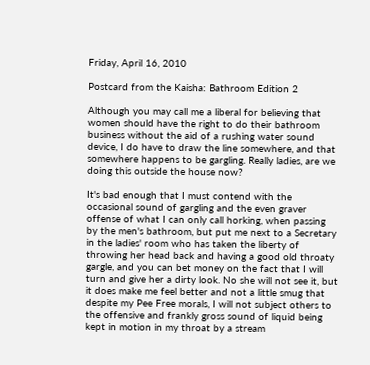Friday, April 16, 2010

Postcard from the Kaisha: Bathroom Edition 2

Although you may call me a liberal for believing that women should have the right to do their bathroom business without the aid of a rushing water sound device, I do have to draw the line somewhere, and that somewhere happens to be gargling. Really ladies, are we doing this outside the house now?

It's bad enough that I must contend with the occasional sound of gargling and the even graver offense of what I can only call horking, when passing by the men's bathroom, but put me next to a Secretary in the ladies' room who has taken the liberty of throwing her head back and having a good old throaty gargle, and you can bet money on the fact that I will turn and give her a dirty look. No she will not see it, but it does make me feel better and not a little smug that despite my Pee Free morals, I will not subject others to the offensive and frankly gross sound of liquid being kept in motion in my throat by a stream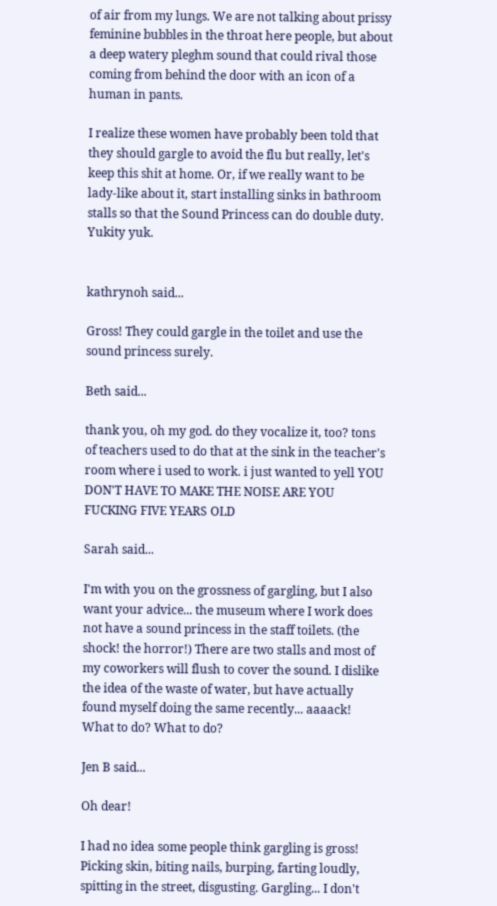of air from my lungs. We are not talking about prissy feminine bubbles in the throat here people, but about a deep watery pleghm sound that could rival those coming from behind the door with an icon of a human in pants.

I realize these women have probably been told that they should gargle to avoid the flu but really, let's keep this shit at home. Or, if we really want to be lady-like about it, start installing sinks in bathroom stalls so that the Sound Princess can do double duty. Yukity yuk.


kathrynoh said...

Gross! They could gargle in the toilet and use the sound princess surely.

Beth said...

thank you, oh my god. do they vocalize it, too? tons of teachers used to do that at the sink in the teacher's room where i used to work. i just wanted to yell YOU DON'T HAVE TO MAKE THE NOISE ARE YOU FUCKING FIVE YEARS OLD

Sarah said...

I'm with you on the grossness of gargling, but I also want your advice... the museum where I work does not have a sound princess in the staff toilets. (the shock! the horror!) There are two stalls and most of my coworkers will flush to cover the sound. I dislike the idea of the waste of water, but have actually found myself doing the same recently... aaaack! What to do? What to do?

Jen B said...

Oh dear!

I had no idea some people think gargling is gross! Picking skin, biting nails, burping, farting loudly, spitting in the street, disgusting. Gargling... I don't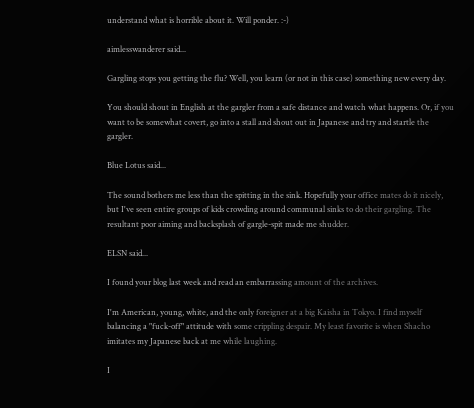understand what is horrible about it. Will ponder. :-)

aimlesswanderer said...

Gargling stops you getting the flu? Well, you learn (or not in this case) something new every day.

You should shout in English at the gargler from a safe distance and watch what happens. Or, if you want to be somewhat covert, go into a stall and shout out in Japanese and try and startle the gargler.

Blue Lotus said...

The sound bothers me less than the spitting in the sink. Hopefully your office mates do it nicely, but I've seen entire groups of kids crowding around communal sinks to do their gargling. The resultant poor aiming and backsplash of gargle-spit made me shudder.

ELSN said...

I found your blog last week and read an embarrassing amount of the archives.

I'm American, young, white, and the only foreigner at a big Kaisha in Tokyo. I find myself balancing a "fuck-off" attitude with some crippling despair. My least favorite is when Shacho imitates my Japanese back at me while laughing.

I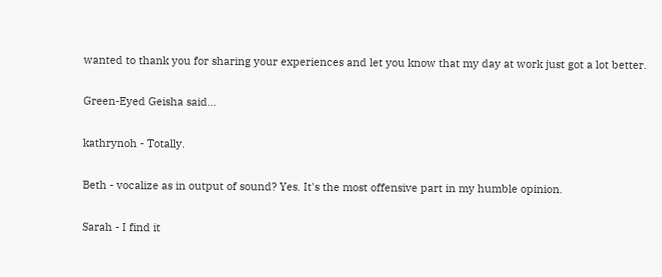wanted to thank you for sharing your experiences and let you know that my day at work just got a lot better.

Green-Eyed Geisha said...

kathrynoh - Totally.

Beth - vocalize as in output of sound? Yes. It's the most offensive part in my humble opinion.

Sarah - I find it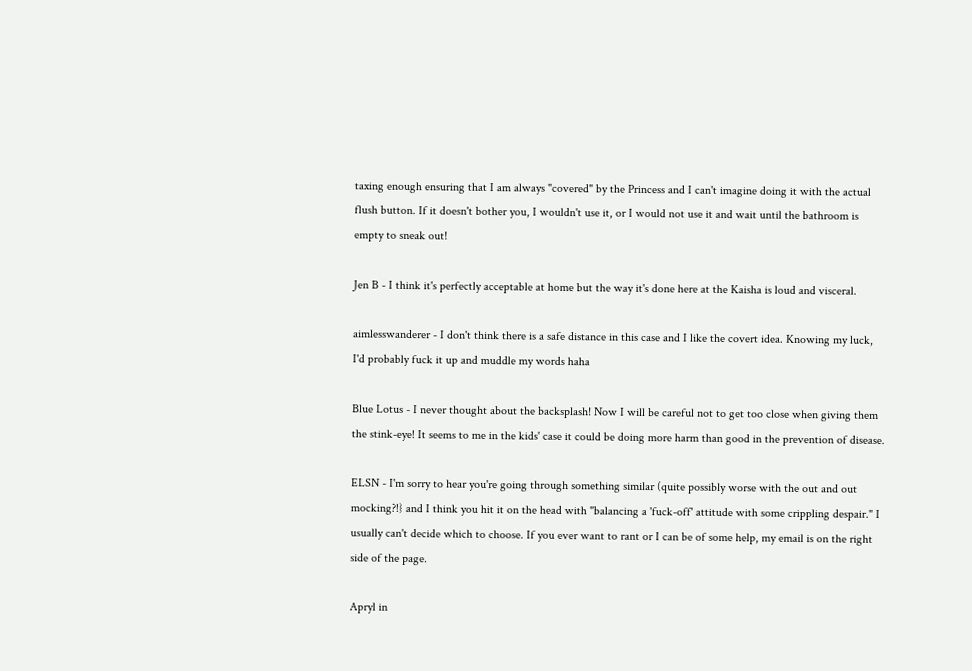taxing enough ensuring that I am always "covered" by the Princess and I can't imagine doing it with the actual flush button. If it doesn't bother you, I wouldn't use it, or I would not use it and wait until the bathroom is empty to sneak out!

Jen B - I think it's perfectly acceptable at home but the way it's done here at the Kaisha is loud and visceral.

aimlesswanderer - I don't think there is a safe distance in this case and I like the covert idea. Knowing my luck, I'd probably fuck it up and muddle my words haha

Blue Lotus - I never thought about the backsplash! Now I will be careful not to get too close when giving them the stink-eye! It seems to me in the kids' case it could be doing more harm than good in the prevention of disease.

ELSN - I'm sorry to hear you're going through something similar (quite possibly worse with the out and out mocking?!} and I think you hit it on the head with "balancing a 'fuck-off' attitude with some crippling despair." I usually can't decide which to choose. If you ever want to rant or I can be of some help, my email is on the right side of the page.

Apryl in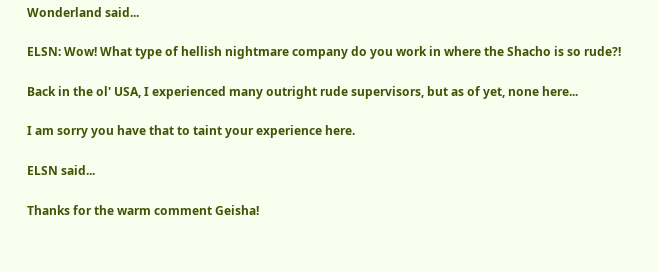Wonderland said...

ELSN: Wow! What type of hellish nightmare company do you work in where the Shacho is so rude?!

Back in the ol' USA, I experienced many outright rude supervisors, but as of yet, none here...

I am sorry you have that to taint your experience here.

ELSN said...

Thanks for the warm comment Geisha!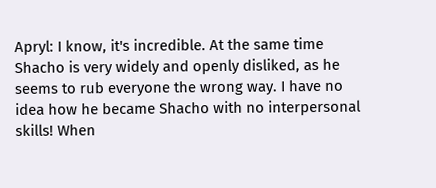Apryl: I know, it's incredible. At the same time Shacho is very widely and openly disliked, as he seems to rub everyone the wrong way. I have no idea how he became Shacho with no interpersonal skills! When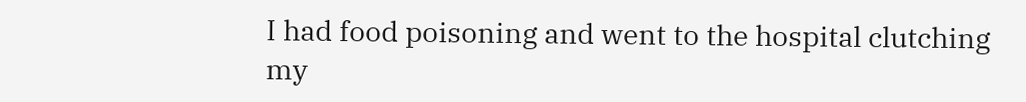I had food poisoning and went to the hospital clutching my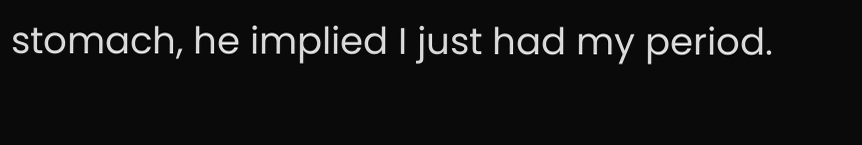stomach, he implied I just had my period.